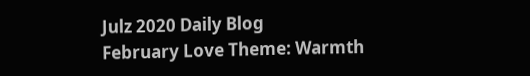Julz 2020 Daily Blog
February Love Theme: Warmth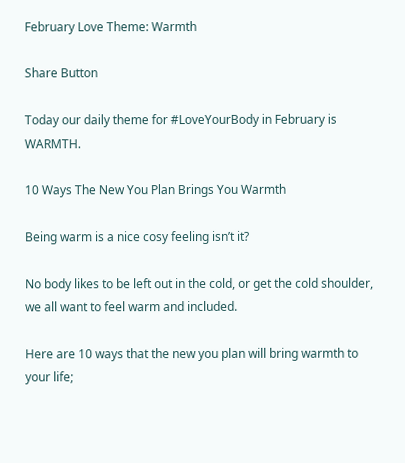February Love Theme: Warmth

Share Button

Today our daily theme for #LoveYourBody in February is WARMTH.

10 Ways The New You Plan Brings You Warmth

Being warm is a nice cosy feeling isn’t it?

No body likes to be left out in the cold, or get the cold shoulder, we all want to feel warm and included.

Here are 10 ways that the new you plan will bring warmth to your life;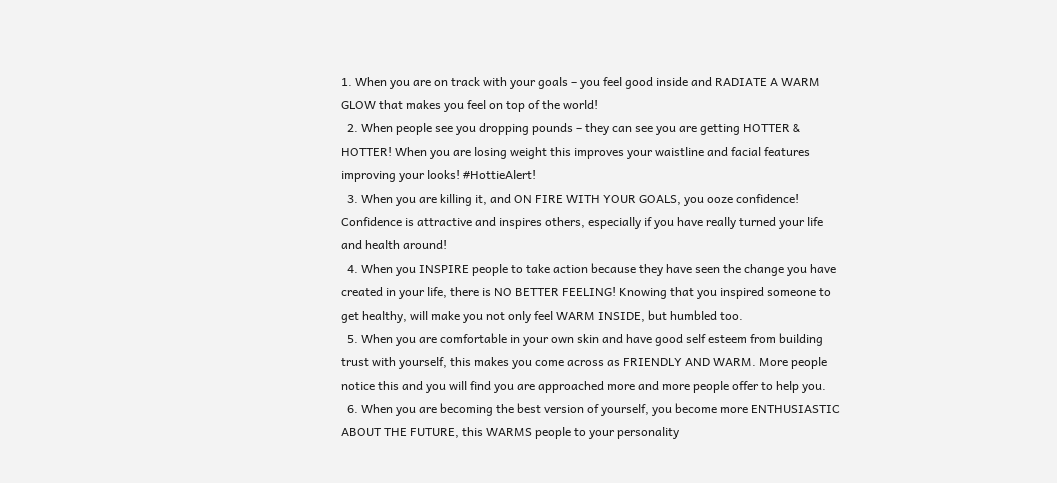1. When you are on track with your goals – you feel good inside and RADIATE A WARM GLOW that makes you feel on top of the world!
  2. When people see you dropping pounds – they can see you are getting HOTTER & HOTTER! When you are losing weight this improves your waistline and facial features improving your looks! #HottieAlert!
  3. When you are killing it, and ON FIRE WITH YOUR GOALS, you ooze confidence! Confidence is attractive and inspires others, especially if you have really turned your life and health around!
  4. When you INSPIRE people to take action because they have seen the change you have created in your life, there is NO BETTER FEELING! Knowing that you inspired someone to get healthy, will make you not only feel WARM INSIDE, but humbled too.
  5. When you are comfortable in your own skin and have good self esteem from building trust with yourself, this makes you come across as FRIENDLY AND WARM. More people notice this and you will find you are approached more and more people offer to help you.
  6. When you are becoming the best version of yourself, you become more ENTHUSIASTIC ABOUT THE FUTURE, this WARMS people to your personality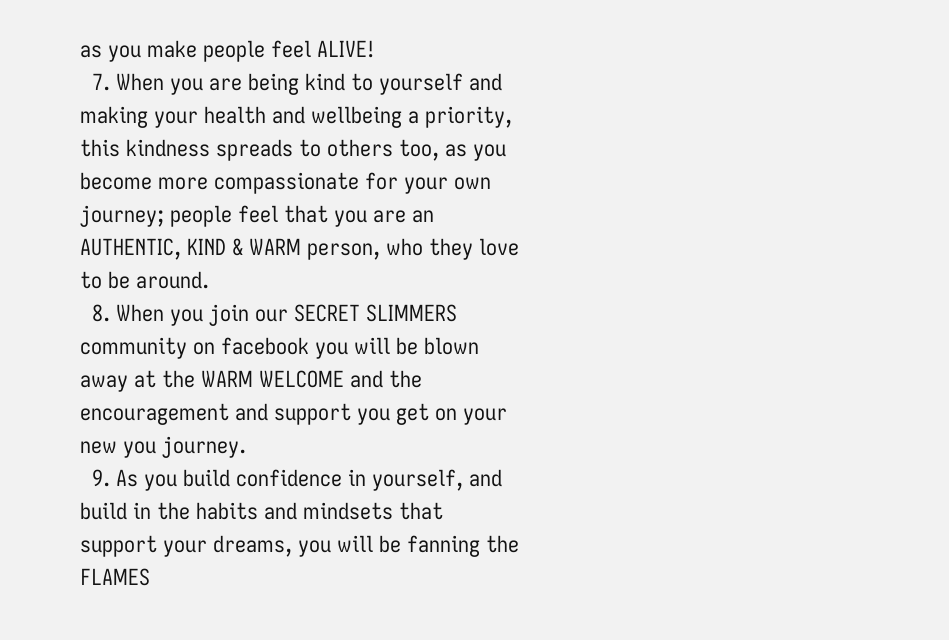as you make people feel ALIVE!
  7. When you are being kind to yourself and making your health and wellbeing a priority, this kindness spreads to others too, as you become more compassionate for your own journey; people feel that you are an AUTHENTIC, KIND & WARM person, who they love to be around.
  8. When you join our SECRET SLIMMERS community on facebook you will be blown away at the WARM WELCOME and the encouragement and support you get on your new you journey.
  9. As you build confidence in yourself, and build in the habits and mindsets that support your dreams, you will be fanning the FLAMES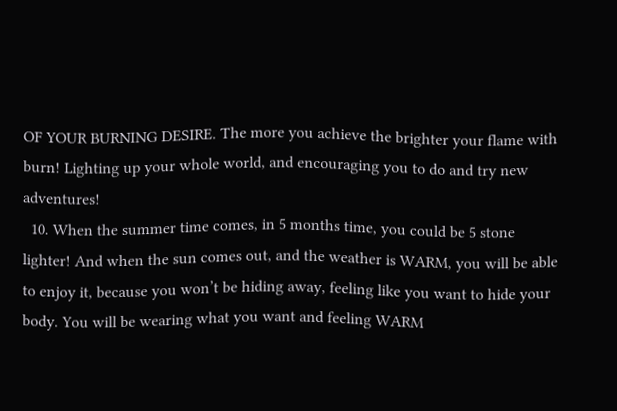OF YOUR BURNING DESIRE. The more you achieve the brighter your flame with burn! Lighting up your whole world, and encouraging you to do and try new adventures!
  10. When the summer time comes, in 5 months time, you could be 5 stone lighter! And when the sun comes out, and the weather is WARM, you will be able to enjoy it, because you won’t be hiding away, feeling like you want to hide your body. You will be wearing what you want and feeling WARM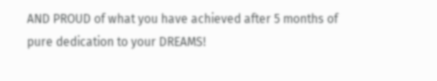AND PROUD of what you have achieved after 5 months of pure dedication to your DREAMS!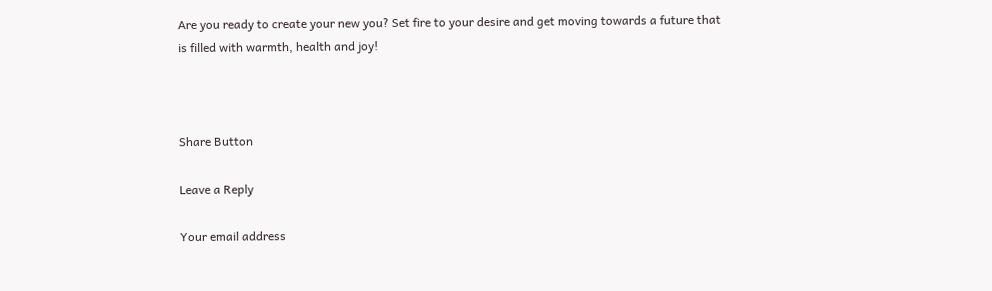Are you ready to create your new you? Set fire to your desire and get moving towards a future that is filled with warmth, health and joy!



Share Button

Leave a Reply

Your email address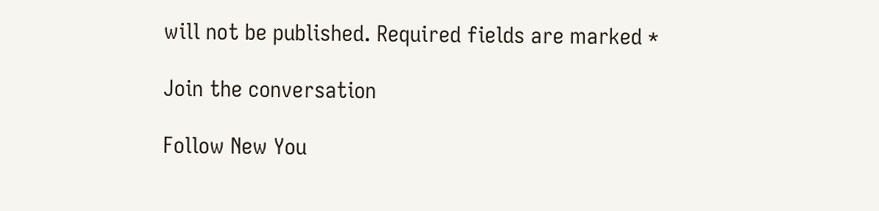will not be published. Required fields are marked *

Join the conversation

Follow New You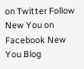on Twitter Follow New You on Facebook New You Blog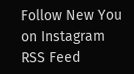Follow New You on Instagram RSS Feed